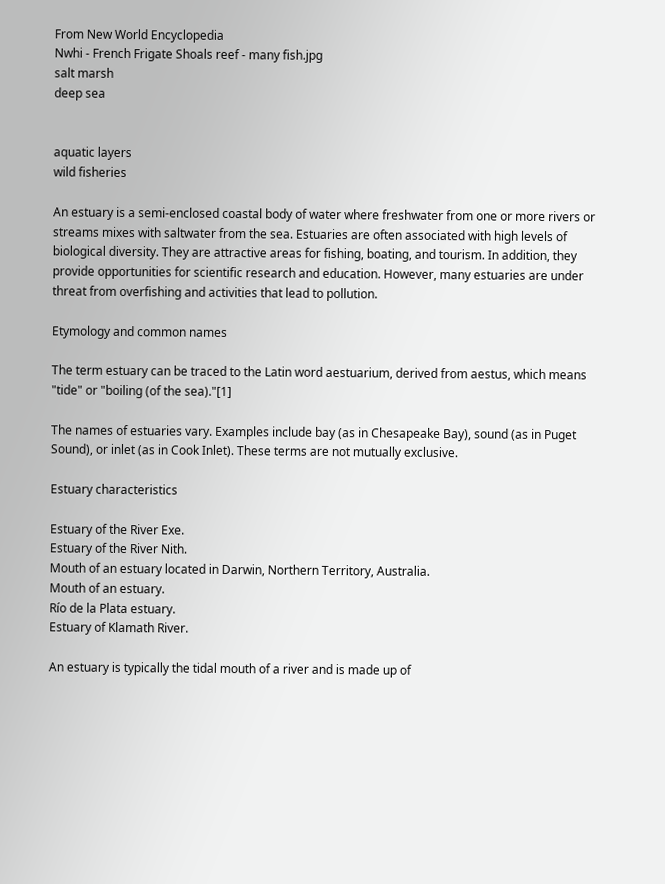From New World Encyclopedia
Nwhi - French Frigate Shoals reef - many fish.jpg
salt marsh
deep sea


aquatic layers
wild fisheries

An estuary is a semi-enclosed coastal body of water where freshwater from one or more rivers or streams mixes with saltwater from the sea. Estuaries are often associated with high levels of biological diversity. They are attractive areas for fishing, boating, and tourism. In addition, they provide opportunities for scientific research and education. However, many estuaries are under threat from overfishing and activities that lead to pollution.

Etymology and common names

The term estuary can be traced to the Latin word aestuarium, derived from aestus, which means "tide" or "boiling (of the sea)."[1]

The names of estuaries vary. Examples include bay (as in Chesapeake Bay), sound (as in Puget Sound), or inlet (as in Cook Inlet). These terms are not mutually exclusive.

Estuary characteristics

Estuary of the River Exe.
Estuary of the River Nith.
Mouth of an estuary located in Darwin, Northern Territory, Australia.
Mouth of an estuary.
Río de la Plata estuary.
Estuary of Klamath River.

An estuary is typically the tidal mouth of a river and is made up of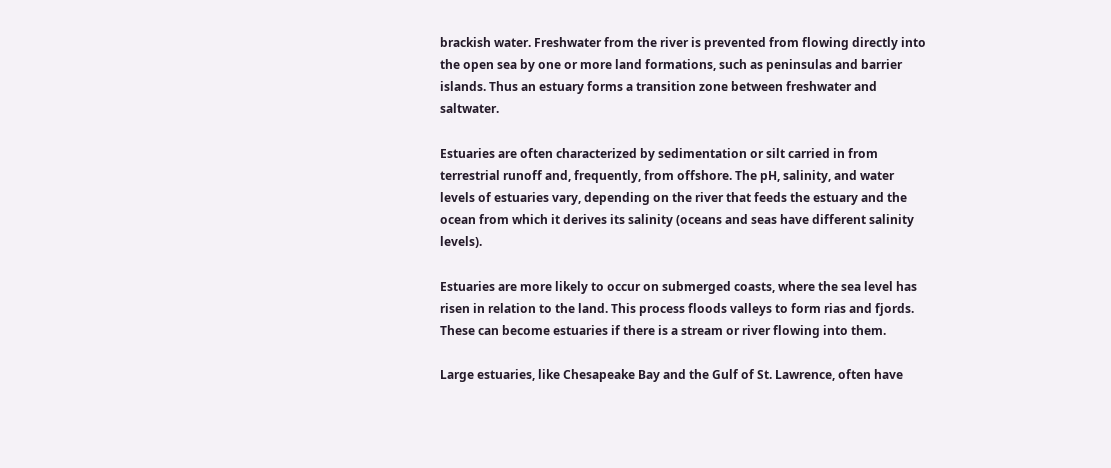brackish water. Freshwater from the river is prevented from flowing directly into the open sea by one or more land formations, such as peninsulas and barrier islands. Thus an estuary forms a transition zone between freshwater and saltwater.

Estuaries are often characterized by sedimentation or silt carried in from terrestrial runoff and, frequently, from offshore. The pH, salinity, and water levels of estuaries vary, depending on the river that feeds the estuary and the ocean from which it derives its salinity (oceans and seas have different salinity levels).

Estuaries are more likely to occur on submerged coasts, where the sea level has risen in relation to the land. This process floods valleys to form rias and fjords. These can become estuaries if there is a stream or river flowing into them.

Large estuaries, like Chesapeake Bay and the Gulf of St. Lawrence, often have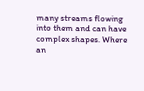many streams flowing into them and can have complex shapes. Where an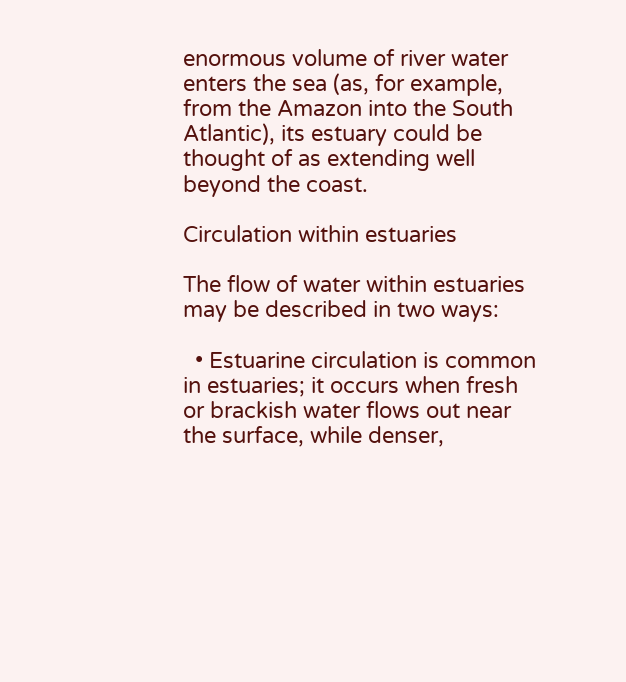enormous volume of river water enters the sea (as, for example, from the Amazon into the South Atlantic), its estuary could be thought of as extending well beyond the coast.

Circulation within estuaries

The flow of water within estuaries may be described in two ways:

  • Estuarine circulation is common in estuaries; it occurs when fresh or brackish water flows out near the surface, while denser,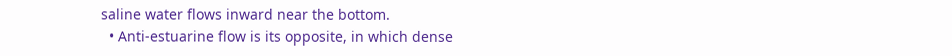saline water flows inward near the bottom.
  • Anti-estuarine flow is its opposite, in which dense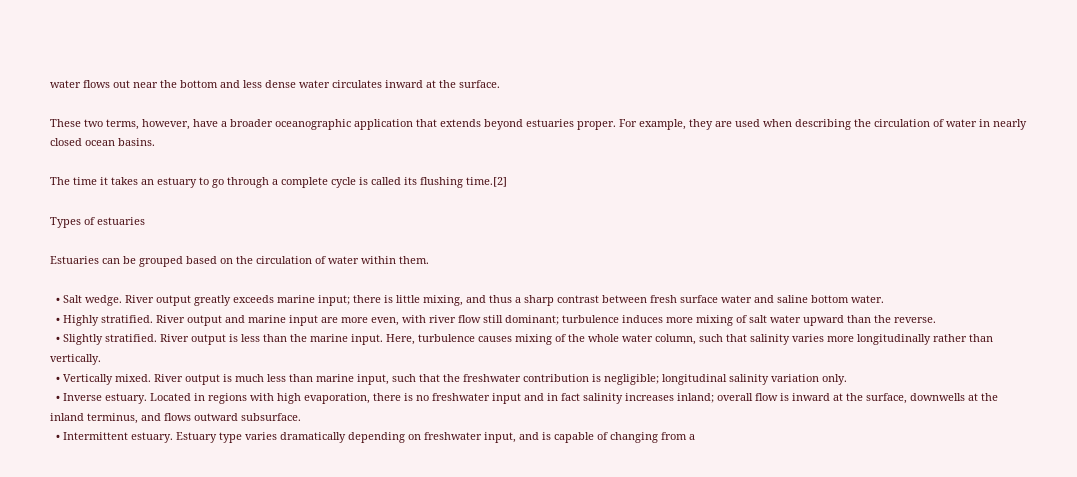water flows out near the bottom and less dense water circulates inward at the surface.

These two terms, however, have a broader oceanographic application that extends beyond estuaries proper. For example, they are used when describing the circulation of water in nearly closed ocean basins.

The time it takes an estuary to go through a complete cycle is called its flushing time.[2]

Types of estuaries

Estuaries can be grouped based on the circulation of water within them.

  • Salt wedge. River output greatly exceeds marine input; there is little mixing, and thus a sharp contrast between fresh surface water and saline bottom water.
  • Highly stratified. River output and marine input are more even, with river flow still dominant; turbulence induces more mixing of salt water upward than the reverse.
  • Slightly stratified. River output is less than the marine input. Here, turbulence causes mixing of the whole water column, such that salinity varies more longitudinally rather than vertically.
  • Vertically mixed. River output is much less than marine input, such that the freshwater contribution is negligible; longitudinal salinity variation only.
  • Inverse estuary. Located in regions with high evaporation, there is no freshwater input and in fact salinity increases inland; overall flow is inward at the surface, downwells at the inland terminus, and flows outward subsurface.
  • Intermittent estuary. Estuary type varies dramatically depending on freshwater input, and is capable of changing from a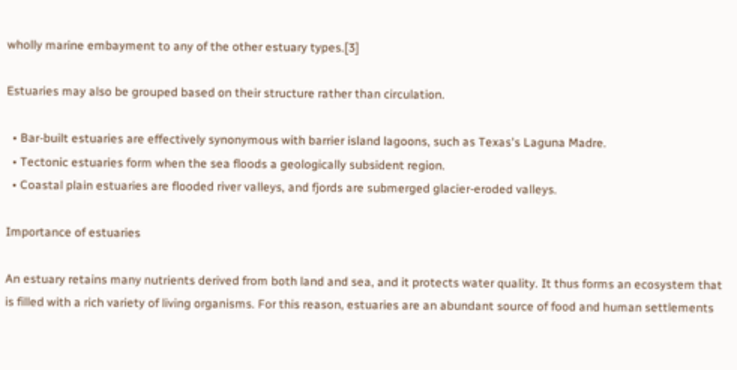wholly marine embayment to any of the other estuary types.[3]

Estuaries may also be grouped based on their structure rather than circulation.

  • Bar-built estuaries are effectively synonymous with barrier island lagoons, such as Texas's Laguna Madre.
  • Tectonic estuaries form when the sea floods a geologically subsident region.
  • Coastal plain estuaries are flooded river valleys, and fjords are submerged glacier-eroded valleys.

Importance of estuaries

An estuary retains many nutrients derived from both land and sea, and it protects water quality. It thus forms an ecosystem that is filled with a rich variety of living organisms. For this reason, estuaries are an abundant source of food and human settlements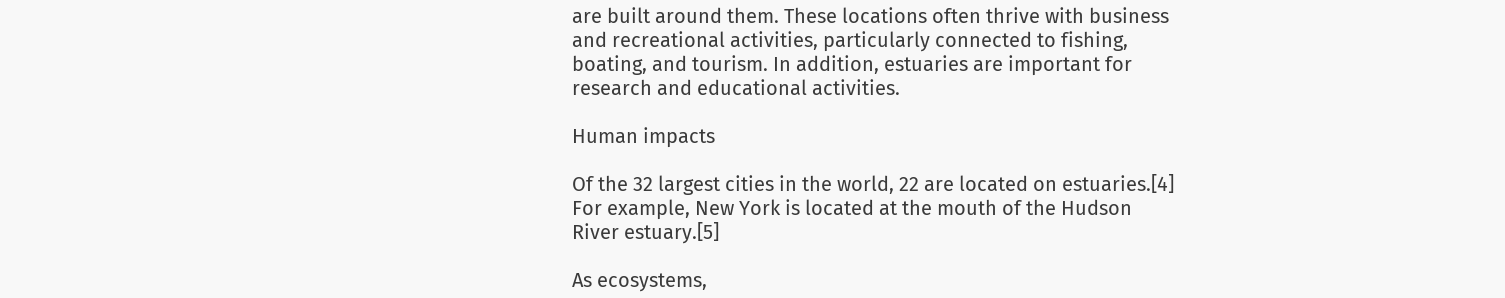are built around them. These locations often thrive with business and recreational activities, particularly connected to fishing, boating, and tourism. In addition, estuaries are important for research and educational activities.

Human impacts

Of the 32 largest cities in the world, 22 are located on estuaries.[4] For example, New York is located at the mouth of the Hudson River estuary.[5]

As ecosystems,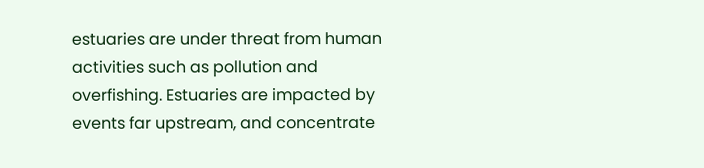estuaries are under threat from human activities such as pollution and overfishing. Estuaries are impacted by events far upstream, and concentrate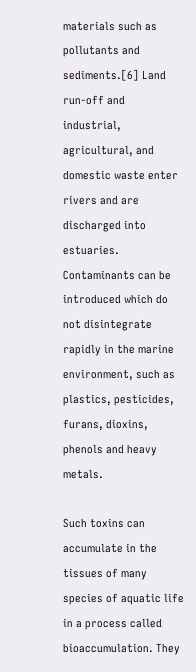materials such as pollutants and sediments.[6] Land run-off and industrial, agricultural, and domestic waste enter rivers and are discharged into estuaries. Contaminants can be introduced which do not disintegrate rapidly in the marine environment, such as plastics, pesticides, furans, dioxins, phenols and heavy metals.

Such toxins can accumulate in the tissues of many species of aquatic life in a process called bioaccumulation. They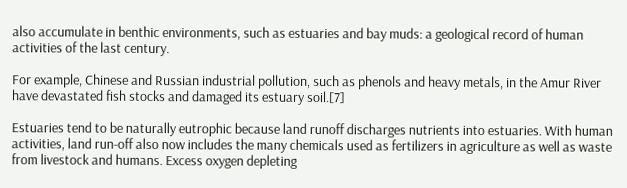also accumulate in benthic environments, such as estuaries and bay muds: a geological record of human activities of the last century.

For example, Chinese and Russian industrial pollution, such as phenols and heavy metals, in the Amur River have devastated fish stocks and damaged its estuary soil.[7]

Estuaries tend to be naturally eutrophic because land runoff discharges nutrients into estuaries. With human activities, land run-off also now includes the many chemicals used as fertilizers in agriculture as well as waste from livestock and humans. Excess oxygen depleting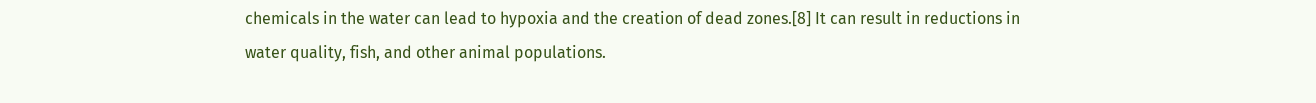chemicals in the water can lead to hypoxia and the creation of dead zones.[8] It can result in reductions in water quality, fish, and other animal populations.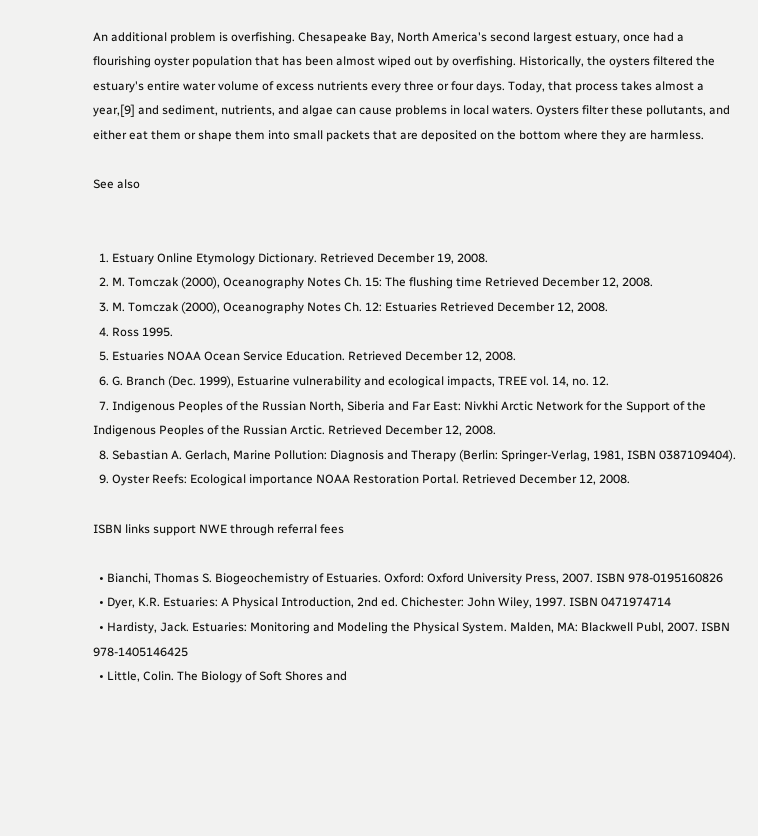An additional problem is overfishing. Chesapeake Bay, North America's second largest estuary, once had a flourishing oyster population that has been almost wiped out by overfishing. Historically, the oysters filtered the estuary's entire water volume of excess nutrients every three or four days. Today, that process takes almost a year,[9] and sediment, nutrients, and algae can cause problems in local waters. Oysters filter these pollutants, and either eat them or shape them into small packets that are deposited on the bottom where they are harmless.

See also


  1. Estuary Online Etymology Dictionary. Retrieved December 19, 2008.
  2. M. Tomczak (2000), Oceanography Notes Ch. 15: The flushing time Retrieved December 12, 2008.
  3. M. Tomczak (2000), Oceanography Notes Ch. 12: Estuaries Retrieved December 12, 2008.
  4. Ross 1995.
  5. Estuaries NOAA Ocean Service Education. Retrieved December 12, 2008.
  6. G. Branch (Dec. 1999), Estuarine vulnerability and ecological impacts, TREE vol. 14, no. 12.
  7. Indigenous Peoples of the Russian North, Siberia and Far East: Nivkhi Arctic Network for the Support of the Indigenous Peoples of the Russian Arctic. Retrieved December 12, 2008.
  8. Sebastian A. Gerlach, Marine Pollution: Diagnosis and Therapy (Berlin: Springer-Verlag, 1981, ISBN 0387109404).
  9. Oyster Reefs: Ecological importance NOAA Restoration Portal. Retrieved December 12, 2008.

ISBN links support NWE through referral fees

  • Bianchi, Thomas S. Biogeochemistry of Estuaries. Oxford: Oxford University Press, 2007. ISBN 978-0195160826
  • Dyer, K.R. Estuaries: A Physical Introduction, 2nd ed. Chichester: John Wiley, 1997. ISBN 0471974714
  • Hardisty, Jack. Estuaries: Monitoring and Modeling the Physical System. Malden, MA: Blackwell Publ, 2007. ISBN 978-1405146425
  • Little, Colin. The Biology of Soft Shores and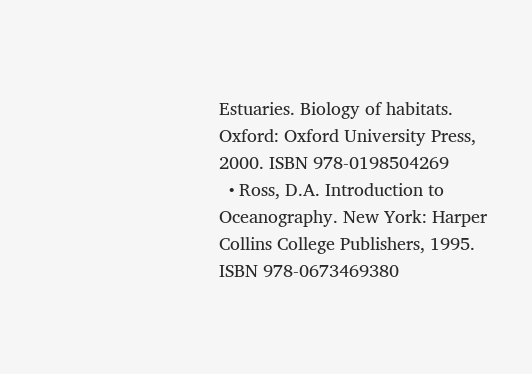Estuaries. Biology of habitats. Oxford: Oxford University Press, 2000. ISBN 978-0198504269
  • Ross, D.A. Introduction to Oceanography. New York: Harper Collins College Publishers, 1995. ISBN 978-0673469380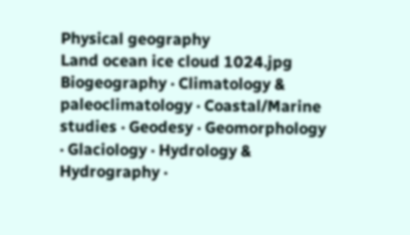Physical geography
Land ocean ice cloud 1024.jpg Biogeography · Climatology & paleoclimatology · Coastal/Marine studies · Geodesy · Geomorphology · Glaciology · Hydrology & Hydrography ·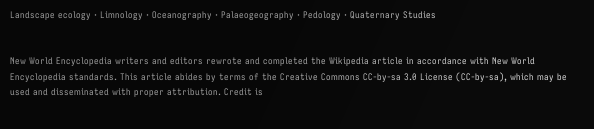Landscape ecology · Limnology · Oceanography · Palaeogeography · Pedology · Quaternary Studies


New World Encyclopedia writers and editors rewrote and completed the Wikipedia article in accordance with New World Encyclopedia standards. This article abides by terms of the Creative Commons CC-by-sa 3.0 License (CC-by-sa), which may be used and disseminated with proper attribution. Credit is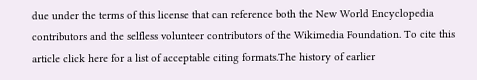due under the terms of this license that can reference both the New World Encyclopedia contributors and the selfless volunteer contributors of the Wikimedia Foundation. To cite this article click here for a list of acceptable citing formats.The history of earlier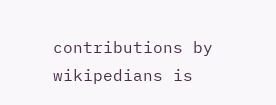contributions by wikipedians is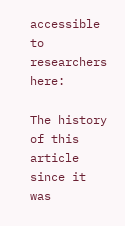accessible to researchers here:

The history of this article since it was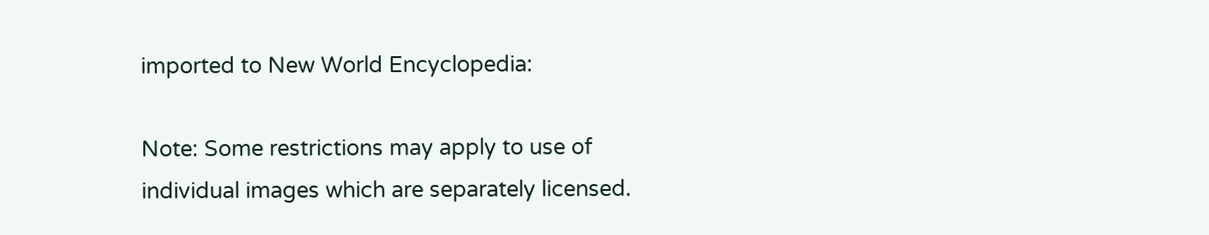imported to New World Encyclopedia:

Note: Some restrictions may apply to use of individual images which are separately licensed.